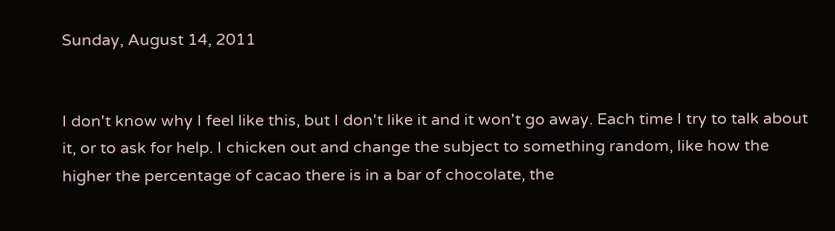Sunday, August 14, 2011


I don't know why I feel like this, but I don't like it and it won't go away. Each time I try to talk about it, or to ask for help. I chicken out and change the subject to something random, like how the higher the percentage of cacao there is in a bar of chocolate, the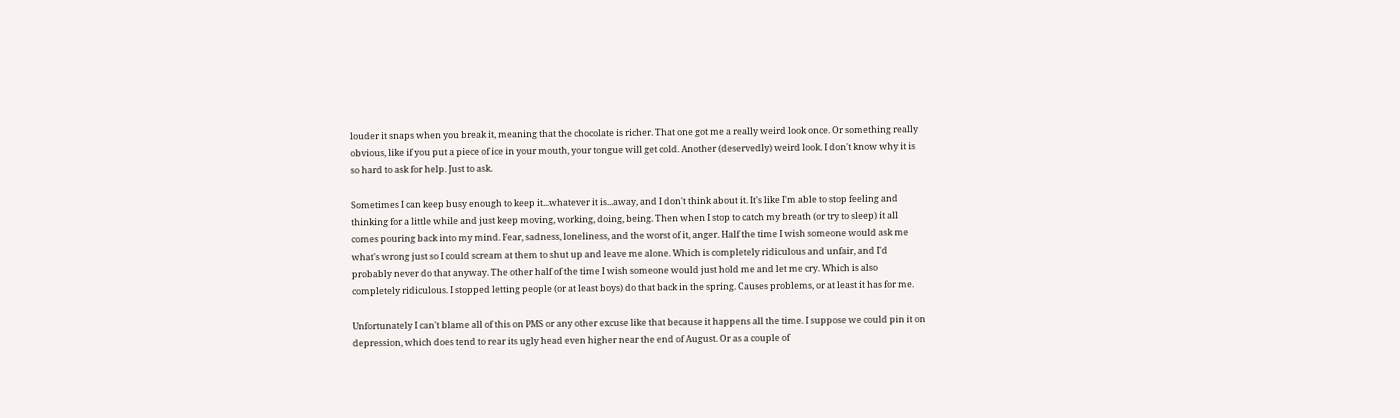louder it snaps when you break it, meaning that the chocolate is richer. That one got me a really weird look once. Or something really obvious, like if you put a piece of ice in your mouth, your tongue will get cold. Another (deservedly) weird look. I don't know why it is so hard to ask for help. Just to ask.

Sometimes I can keep busy enough to keep it...whatever it is...away, and I don't think about it. It's like I'm able to stop feeling and thinking for a little while and just keep moving, working, doing, being. Then when I stop to catch my breath (or try to sleep) it all comes pouring back into my mind. Fear, sadness, loneliness, and the worst of it, anger. Half the time I wish someone would ask me what's wrong just so I could scream at them to shut up and leave me alone. Which is completely ridiculous and unfair, and I'd probably never do that anyway. The other half of the time I wish someone would just hold me and let me cry. Which is also completely ridiculous. I stopped letting people (or at least boys) do that back in the spring. Causes problems, or at least it has for me.

Unfortunately I can't blame all of this on PMS or any other excuse like that because it happens all the time. I suppose we could pin it on depression, which does tend to rear its ugly head even higher near the end of August. Or as a couple of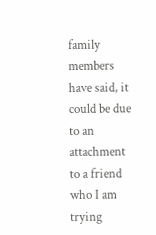family members have said, it could be due to an attachment to a friend who I am trying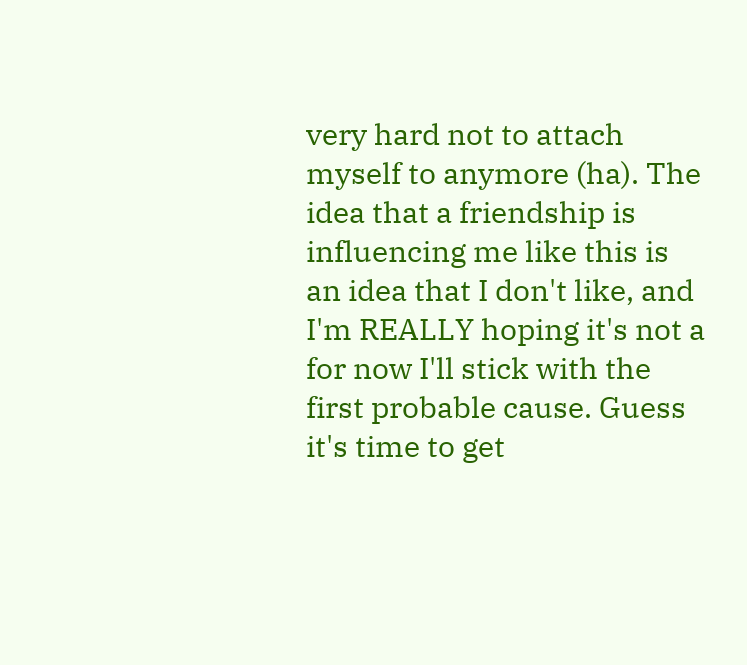very hard not to attach myself to anymore (ha). The idea that a friendship is influencing me like this is an idea that I don't like, and I'm REALLY hoping it's not a for now I'll stick with the first probable cause. Guess it's time to get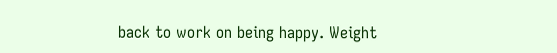back to work on being happy. Weight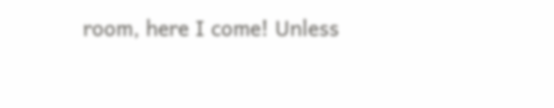room, here I come! Unless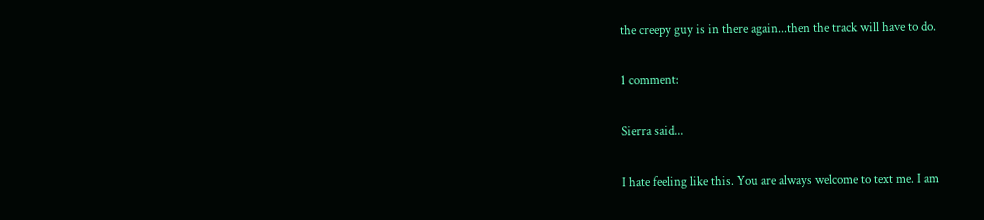the creepy guy is in there again...then the track will have to do.

1 comment:

Sierra said...

I hate feeling like this. You are always welcome to text me. I am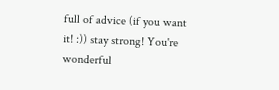full of advice (if you want it! :)) stay strong! You're wonderful